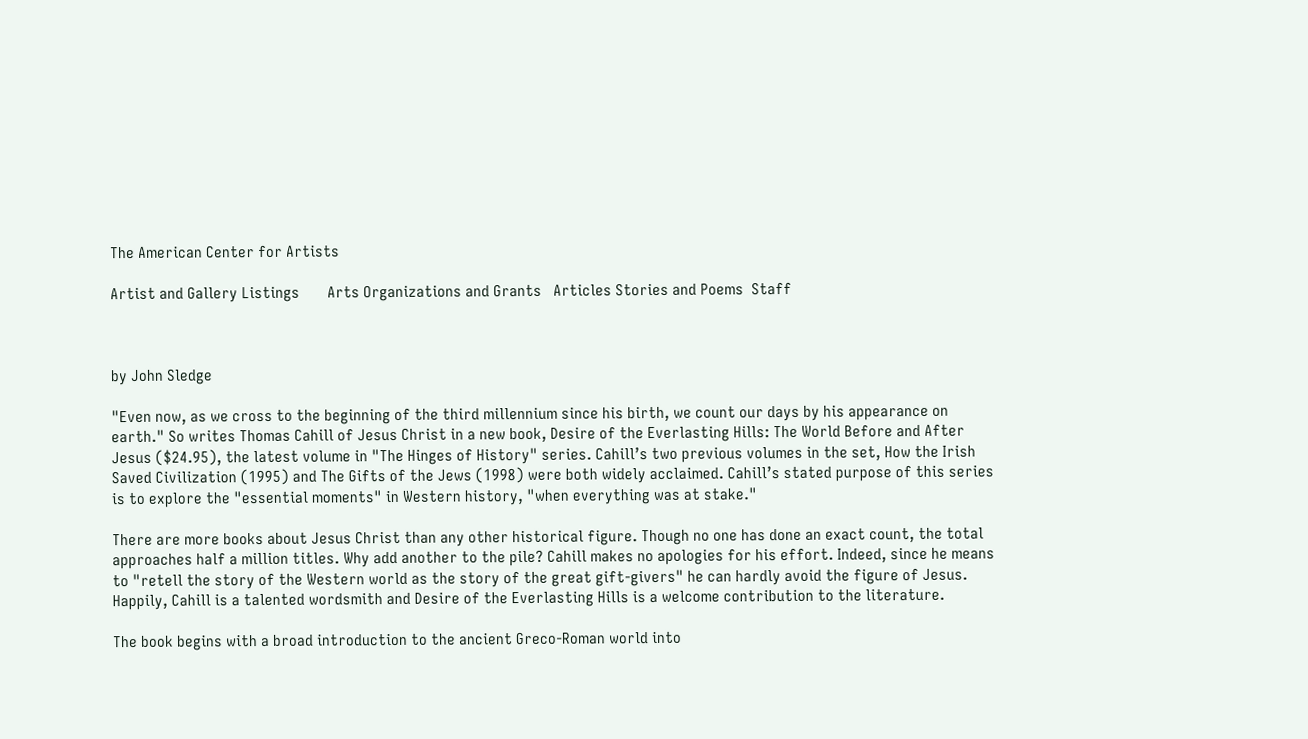The American Center for Artists

Artist and Gallery Listings       Arts Organizations and Grants   Articles Stories and Poems  Staff



by John Sledge

"Even now, as we cross to the beginning of the third millennium since his birth, we count our days by his appearance on earth." So writes Thomas Cahill of Jesus Christ in a new book, Desire of the Everlasting Hills: The World Before and After Jesus ($24.95), the latest volume in "The Hinges of History" series. Cahill’s two previous volumes in the set, How the Irish Saved Civilization (1995) and The Gifts of the Jews (1998) were both widely acclaimed. Cahill’s stated purpose of this series is to explore the "essential moments" in Western history, "when everything was at stake."

There are more books about Jesus Christ than any other historical figure. Though no one has done an exact count, the total approaches half a million titles. Why add another to the pile? Cahill makes no apologies for his effort. Indeed, since he means to "retell the story of the Western world as the story of the great gift-givers" he can hardly avoid the figure of Jesus. Happily, Cahill is a talented wordsmith and Desire of the Everlasting Hills is a welcome contribution to the literature.

The book begins with a broad introduction to the ancient Greco-Roman world into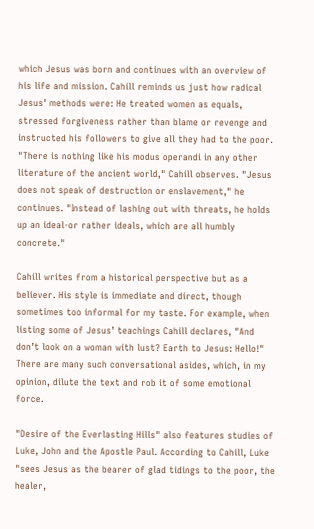which Jesus was born and continues with an overview of his life and mission. Cahill reminds us just how radical Jesus’ methods were: He treated women as equals, stressed forgiveness rather than blame or revenge and instructed his followers to give all they had to the poor. "There is nothing like his modus operandi in any other literature of the ancient world," Cahill observes. "Jesus does not speak of destruction or enslavement," he continues. "Instead of lashing out with threats, he holds up an ideal-or rather ideals, which are all humbly concrete."

Cahill writes from a historical perspective but as a believer. His style is immediate and direct, though sometimes too informal for my taste. For example, when listing some of Jesus’ teachings Cahill declares, "And don’t look on a woman with lust? Earth to Jesus: Hello!" There are many such conversational asides, which, in my opinion, dilute the text and rob it of some emotional force.

"Desire of the Everlasting Hills" also features studies of Luke, John and the Apostle Paul. According to Cahill, Luke "sees Jesus as the bearer of glad tidings to the poor, the healer,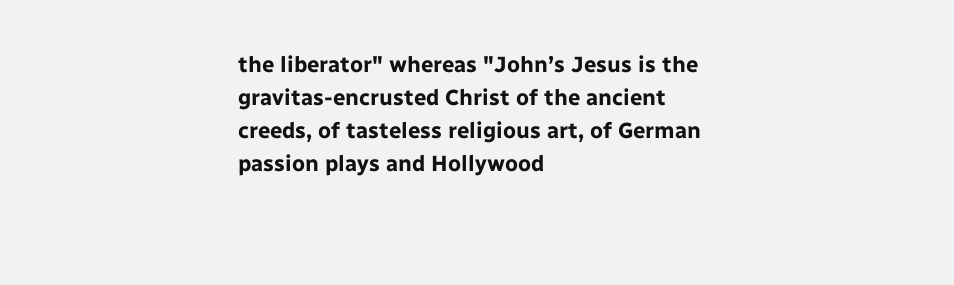the liberator" whereas "John’s Jesus is the gravitas-encrusted Christ of the ancient creeds, of tasteless religious art, of German passion plays and Hollywood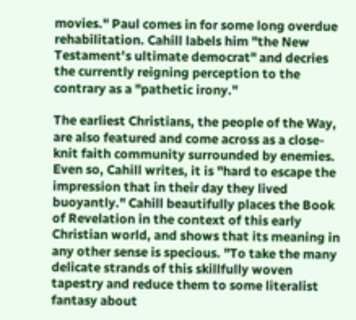movies." Paul comes in for some long overdue rehabilitation. Cahill labels him "the New Testament’s ultimate democrat" and decries the currently reigning perception to the contrary as a "pathetic irony."

The earliest Christians, the people of the Way, are also featured and come across as a close-knit faith community surrounded by enemies. Even so, Cahill writes, it is "hard to escape the impression that in their day they lived buoyantly." Cahill beautifully places the Book of Revelation in the context of this early Christian world, and shows that its meaning in any other sense is specious. "To take the many delicate strands of this skillfully woven tapestry and reduce them to some literalist fantasy about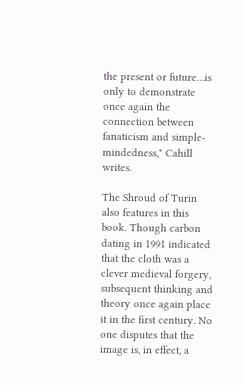the present or future…is only to demonstrate once again the connection between fanaticism and simple-mindedness," Cahill writes.

The Shroud of Turin also features in this book. Though carbon dating in 1991 indicated that the cloth was a clever medieval forgery, subsequent thinking and theory once again place it in the first century. No one disputes that the image is, in effect, a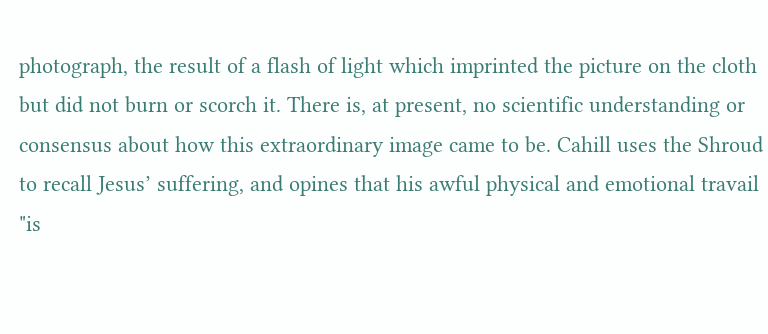photograph, the result of a flash of light which imprinted the picture on the cloth but did not burn or scorch it. There is, at present, no scientific understanding or consensus about how this extraordinary image came to be. Cahill uses the Shroud to recall Jesus’ suffering, and opines that his awful physical and emotional travail "is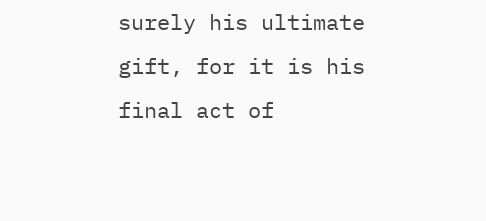surely his ultimate gift, for it is his final act of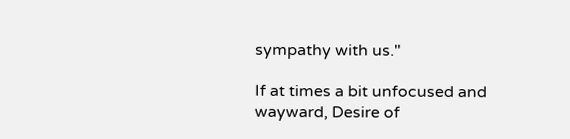sympathy with us."

If at times a bit unfocused and wayward, Desire of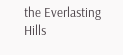the Everlasting Hills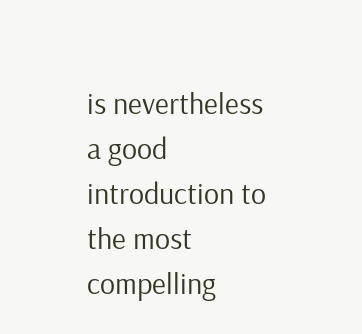is nevertheless a good introduction to the most compelling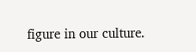figure in our culture.